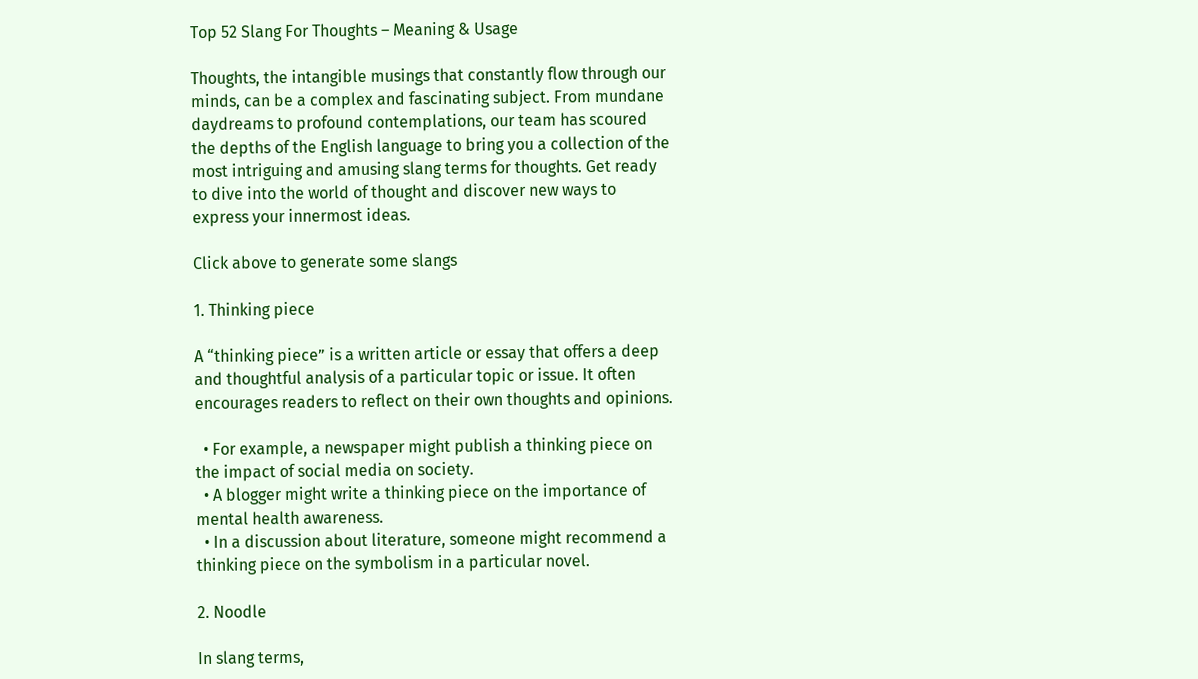Top 52 Slang For Thoughts – Meaning & Usage

Thoughts, the intangible musings that constantly flow through our minds, can be a complex and fascinating subject. From mundane daydreams to profound contemplations, our team has scoured the depths of the English language to bring you a collection of the most intriguing and amusing slang terms for thoughts. Get ready to dive into the world of thought and discover new ways to express your innermost ideas.

Click above to generate some slangs

1. Thinking piece

A “thinking piece” is a written article or essay that offers a deep and thoughtful analysis of a particular topic or issue. It often encourages readers to reflect on their own thoughts and opinions.

  • For example, a newspaper might publish a thinking piece on the impact of social media on society.
  • A blogger might write a thinking piece on the importance of mental health awareness.
  • In a discussion about literature, someone might recommend a thinking piece on the symbolism in a particular novel.

2. Noodle

In slang terms,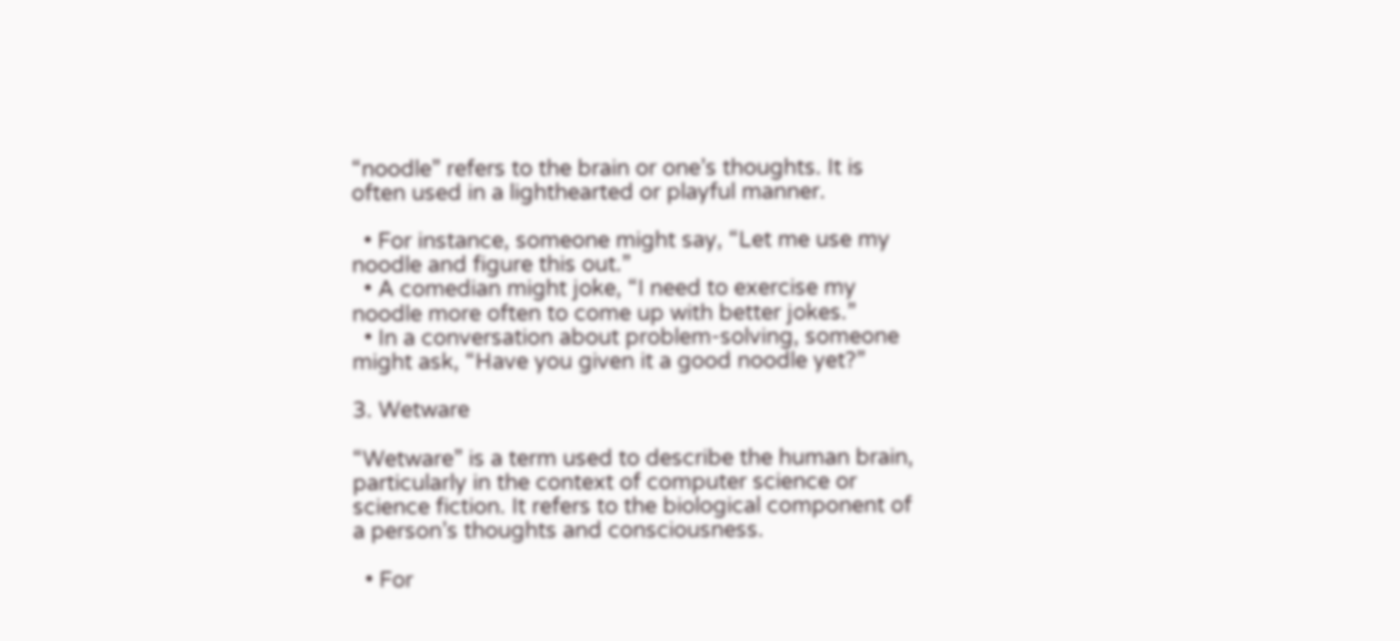“noodle” refers to the brain or one’s thoughts. It is often used in a lighthearted or playful manner.

  • For instance, someone might say, “Let me use my noodle and figure this out.”
  • A comedian might joke, “I need to exercise my noodle more often to come up with better jokes.”
  • In a conversation about problem-solving, someone might ask, “Have you given it a good noodle yet?”

3. Wetware

“Wetware” is a term used to describe the human brain, particularly in the context of computer science or science fiction. It refers to the biological component of a person’s thoughts and consciousness.

  • For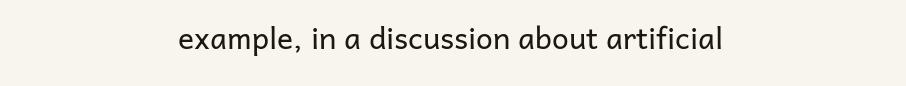example, in a discussion about artificial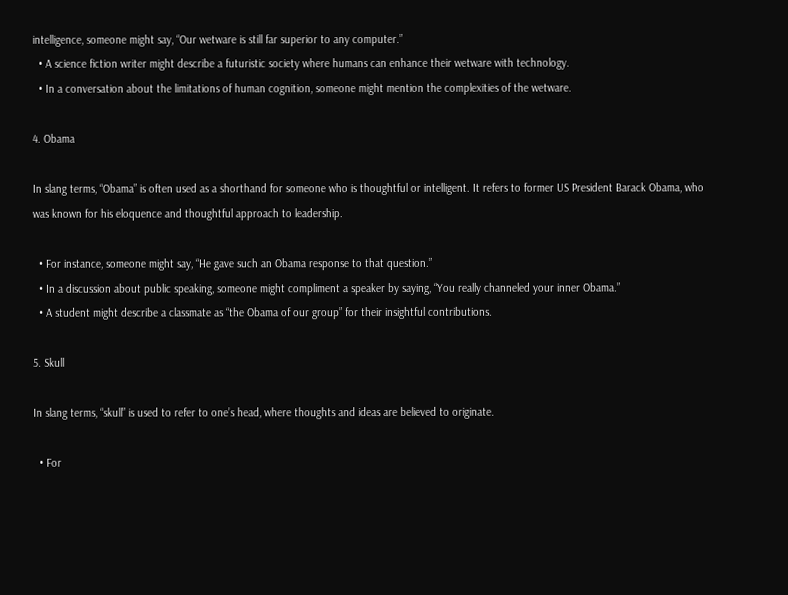intelligence, someone might say, “Our wetware is still far superior to any computer.”
  • A science fiction writer might describe a futuristic society where humans can enhance their wetware with technology.
  • In a conversation about the limitations of human cognition, someone might mention the complexities of the wetware.

4. Obama

In slang terms, “Obama” is often used as a shorthand for someone who is thoughtful or intelligent. It refers to former US President Barack Obama, who was known for his eloquence and thoughtful approach to leadership.

  • For instance, someone might say, “He gave such an Obama response to that question.”
  • In a discussion about public speaking, someone might compliment a speaker by saying, “You really channeled your inner Obama.”
  • A student might describe a classmate as “the Obama of our group” for their insightful contributions.

5. Skull

In slang terms, “skull” is used to refer to one’s head, where thoughts and ideas are believed to originate.

  • For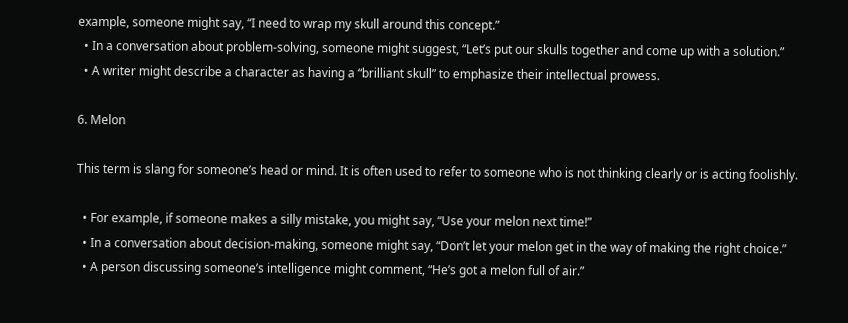example, someone might say, “I need to wrap my skull around this concept.”
  • In a conversation about problem-solving, someone might suggest, “Let’s put our skulls together and come up with a solution.”
  • A writer might describe a character as having a “brilliant skull” to emphasize their intellectual prowess.

6. Melon

This term is slang for someone’s head or mind. It is often used to refer to someone who is not thinking clearly or is acting foolishly.

  • For example, if someone makes a silly mistake, you might say, “Use your melon next time!”
  • In a conversation about decision-making, someone might say, “Don’t let your melon get in the way of making the right choice.”
  • A person discussing someone’s intelligence might comment, “He’s got a melon full of air.”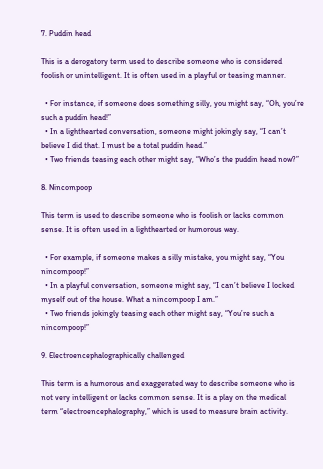7. Puddin head

This is a derogatory term used to describe someone who is considered foolish or unintelligent. It is often used in a playful or teasing manner.

  • For instance, if someone does something silly, you might say, “Oh, you’re such a puddin head!”
  • In a lighthearted conversation, someone might jokingly say, “I can’t believe I did that. I must be a total puddin head.”
  • Two friends teasing each other might say, “Who’s the puddin head now?”

8. Nincompoop

This term is used to describe someone who is foolish or lacks common sense. It is often used in a lighthearted or humorous way.

  • For example, if someone makes a silly mistake, you might say, “You nincompoop!”
  • In a playful conversation, someone might say, “I can’t believe I locked myself out of the house. What a nincompoop I am.”
  • Two friends jokingly teasing each other might say, “You’re such a nincompoop!”

9. Electroencephalographically challenged

This term is a humorous and exaggerated way to describe someone who is not very intelligent or lacks common sense. It is a play on the medical term “electroencephalography,” which is used to measure brain activity.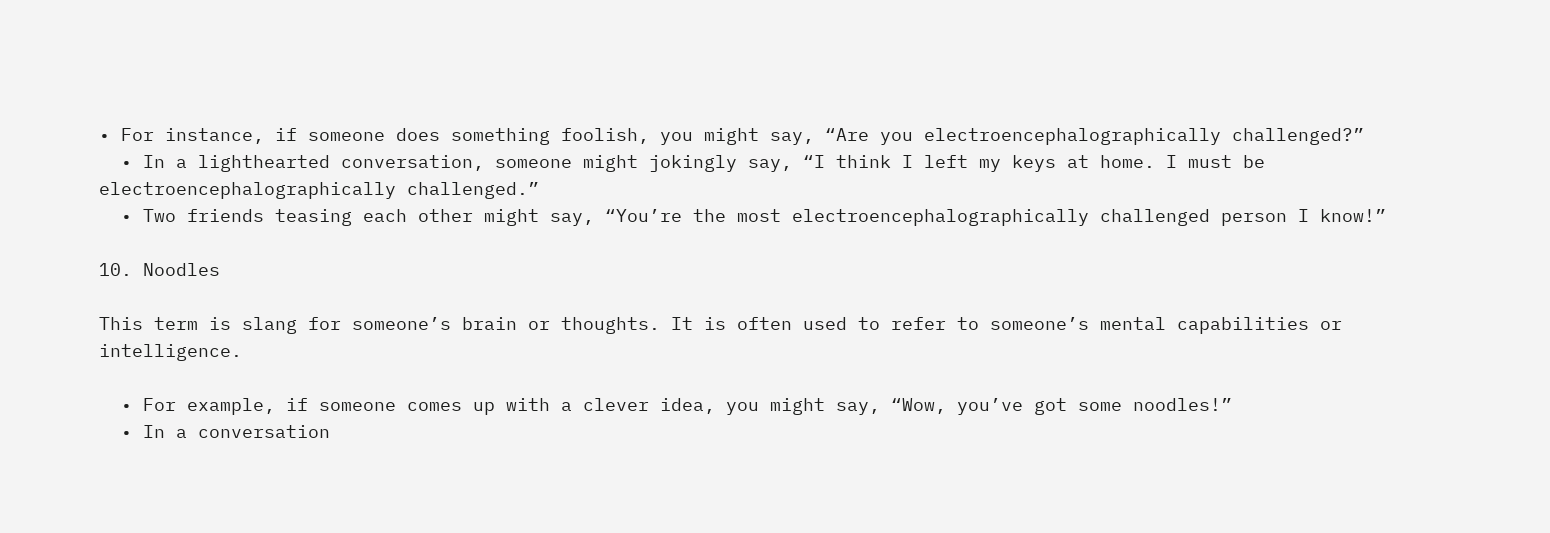• For instance, if someone does something foolish, you might say, “Are you electroencephalographically challenged?”
  • In a lighthearted conversation, someone might jokingly say, “I think I left my keys at home. I must be electroencephalographically challenged.”
  • Two friends teasing each other might say, “You’re the most electroencephalographically challenged person I know!”

10. Noodles

This term is slang for someone’s brain or thoughts. It is often used to refer to someone’s mental capabilities or intelligence.

  • For example, if someone comes up with a clever idea, you might say, “Wow, you’ve got some noodles!”
  • In a conversation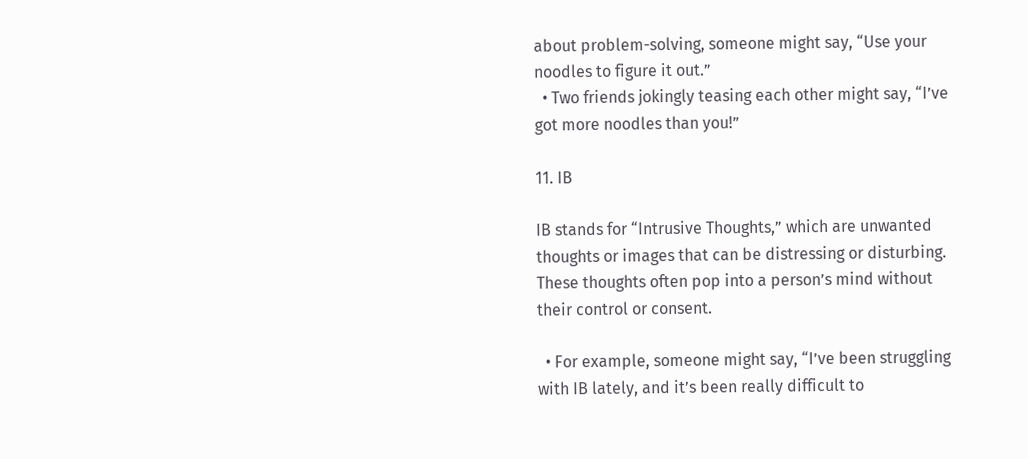about problem-solving, someone might say, “Use your noodles to figure it out.”
  • Two friends jokingly teasing each other might say, “I’ve got more noodles than you!”

11. IB

IB stands for “Intrusive Thoughts,” which are unwanted thoughts or images that can be distressing or disturbing. These thoughts often pop into a person’s mind without their control or consent.

  • For example, someone might say, “I’ve been struggling with IB lately, and it’s been really difficult to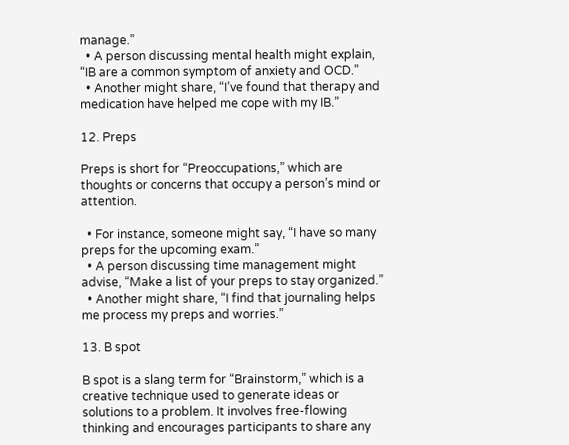manage.”
  • A person discussing mental health might explain, “IB are a common symptom of anxiety and OCD.”
  • Another might share, “I’ve found that therapy and medication have helped me cope with my IB.”

12. Preps

Preps is short for “Preoccupations,” which are thoughts or concerns that occupy a person’s mind or attention.

  • For instance, someone might say, “I have so many preps for the upcoming exam.”
  • A person discussing time management might advise, “Make a list of your preps to stay organized.”
  • Another might share, “I find that journaling helps me process my preps and worries.”

13. B spot

B spot is a slang term for “Brainstorm,” which is a creative technique used to generate ideas or solutions to a problem. It involves free-flowing thinking and encourages participants to share any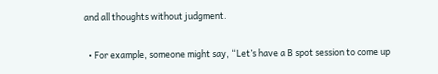and all thoughts without judgment.

  • For example, someone might say, “Let’s have a B spot session to come up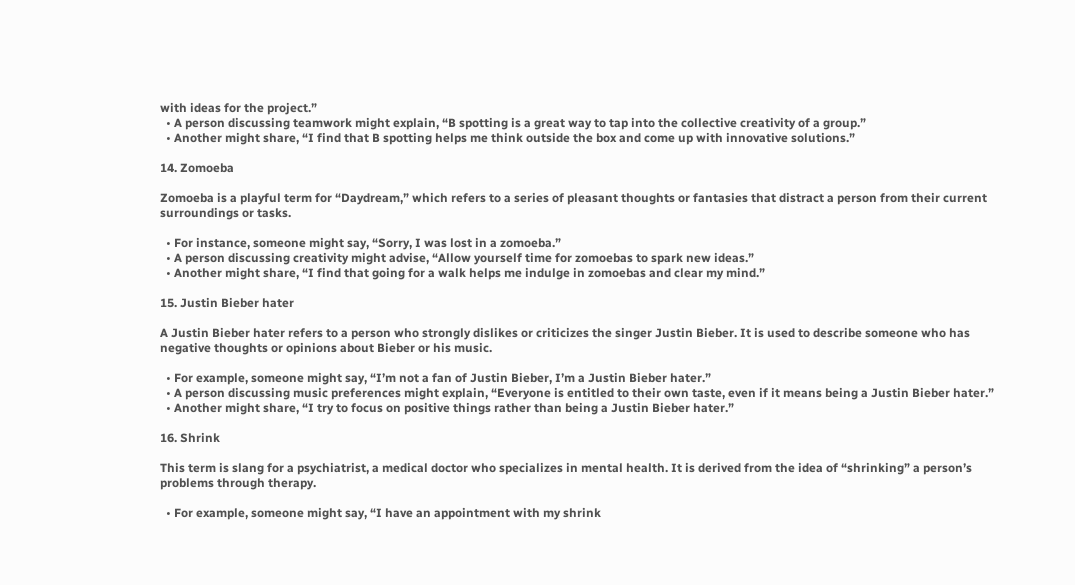with ideas for the project.”
  • A person discussing teamwork might explain, “B spotting is a great way to tap into the collective creativity of a group.”
  • Another might share, “I find that B spotting helps me think outside the box and come up with innovative solutions.”

14. Zomoeba

Zomoeba is a playful term for “Daydream,” which refers to a series of pleasant thoughts or fantasies that distract a person from their current surroundings or tasks.

  • For instance, someone might say, “Sorry, I was lost in a zomoeba.”
  • A person discussing creativity might advise, “Allow yourself time for zomoebas to spark new ideas.”
  • Another might share, “I find that going for a walk helps me indulge in zomoebas and clear my mind.”

15. Justin Bieber hater

A Justin Bieber hater refers to a person who strongly dislikes or criticizes the singer Justin Bieber. It is used to describe someone who has negative thoughts or opinions about Bieber or his music.

  • For example, someone might say, “I’m not a fan of Justin Bieber, I’m a Justin Bieber hater.”
  • A person discussing music preferences might explain, “Everyone is entitled to their own taste, even if it means being a Justin Bieber hater.”
  • Another might share, “I try to focus on positive things rather than being a Justin Bieber hater.”

16. Shrink

This term is slang for a psychiatrist, a medical doctor who specializes in mental health. It is derived from the idea of “shrinking” a person’s problems through therapy.

  • For example, someone might say, “I have an appointment with my shrink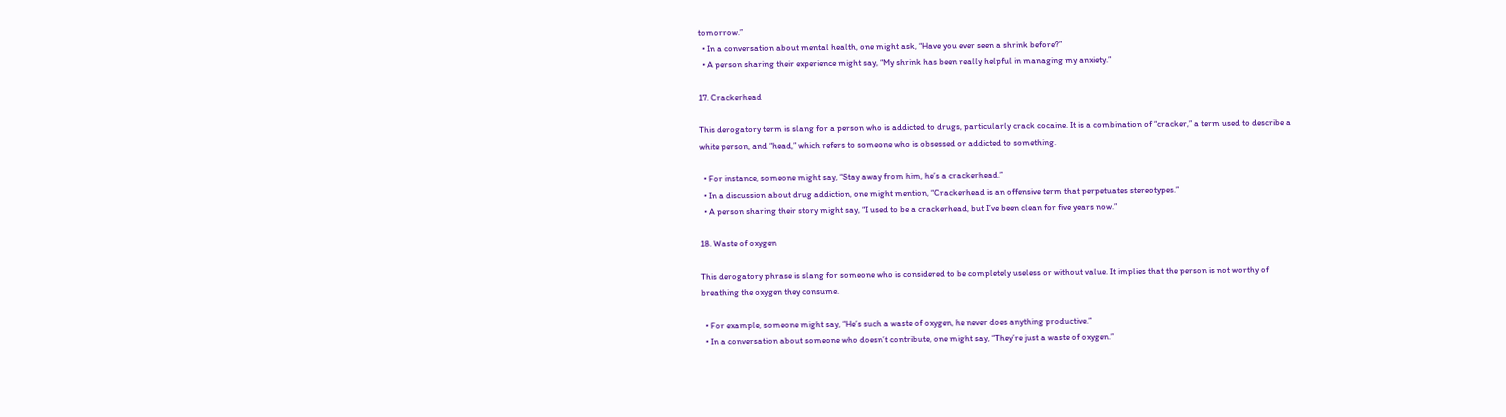tomorrow.”
  • In a conversation about mental health, one might ask, “Have you ever seen a shrink before?”
  • A person sharing their experience might say, “My shrink has been really helpful in managing my anxiety.”

17. Crackerhead

This derogatory term is slang for a person who is addicted to drugs, particularly crack cocaine. It is a combination of “cracker,” a term used to describe a white person, and “head,” which refers to someone who is obsessed or addicted to something.

  • For instance, someone might say, “Stay away from him, he’s a crackerhead.”
  • In a discussion about drug addiction, one might mention, “Crackerhead is an offensive term that perpetuates stereotypes.”
  • A person sharing their story might say, “I used to be a crackerhead, but I’ve been clean for five years now.”

18. Waste of oxygen

This derogatory phrase is slang for someone who is considered to be completely useless or without value. It implies that the person is not worthy of breathing the oxygen they consume.

  • For example, someone might say, “He’s such a waste of oxygen, he never does anything productive.”
  • In a conversation about someone who doesn’t contribute, one might say, “They’re just a waste of oxygen.”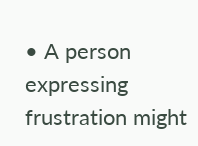• A person expressing frustration might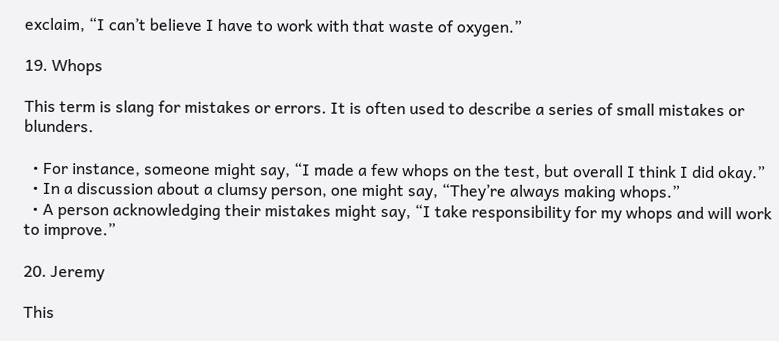exclaim, “I can’t believe I have to work with that waste of oxygen.”

19. Whops

This term is slang for mistakes or errors. It is often used to describe a series of small mistakes or blunders.

  • For instance, someone might say, “I made a few whops on the test, but overall I think I did okay.”
  • In a discussion about a clumsy person, one might say, “They’re always making whops.”
  • A person acknowledging their mistakes might say, “I take responsibility for my whops and will work to improve.”

20. Jeremy

This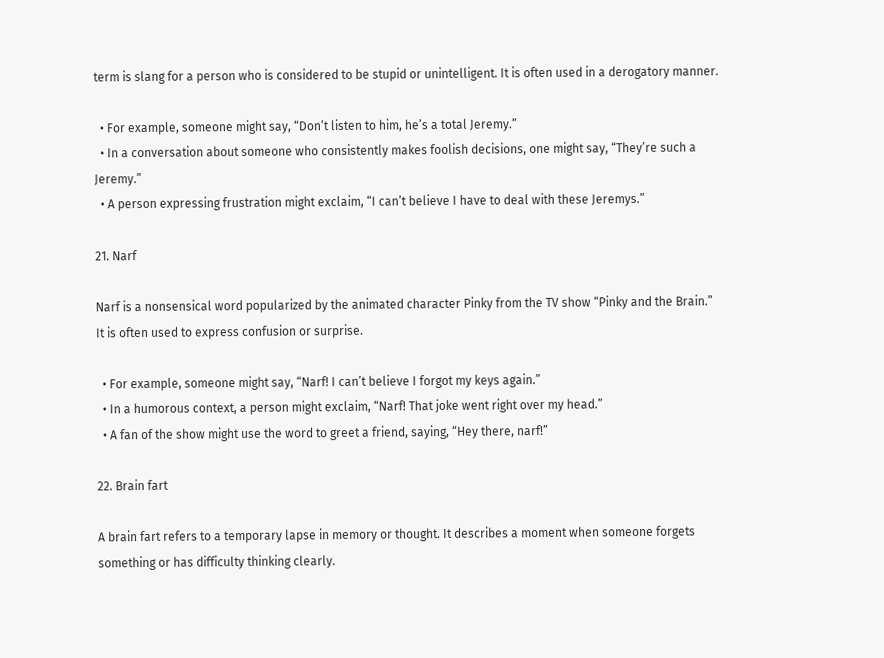term is slang for a person who is considered to be stupid or unintelligent. It is often used in a derogatory manner.

  • For example, someone might say, “Don’t listen to him, he’s a total Jeremy.”
  • In a conversation about someone who consistently makes foolish decisions, one might say, “They’re such a Jeremy.”
  • A person expressing frustration might exclaim, “I can’t believe I have to deal with these Jeremys.”

21. Narf

Narf is a nonsensical word popularized by the animated character Pinky from the TV show “Pinky and the Brain.” It is often used to express confusion or surprise.

  • For example, someone might say, “Narf! I can’t believe I forgot my keys again.”
  • In a humorous context, a person might exclaim, “Narf! That joke went right over my head.”
  • A fan of the show might use the word to greet a friend, saying, “Hey there, narf!”

22. Brain fart

A brain fart refers to a temporary lapse in memory or thought. It describes a moment when someone forgets something or has difficulty thinking clearly.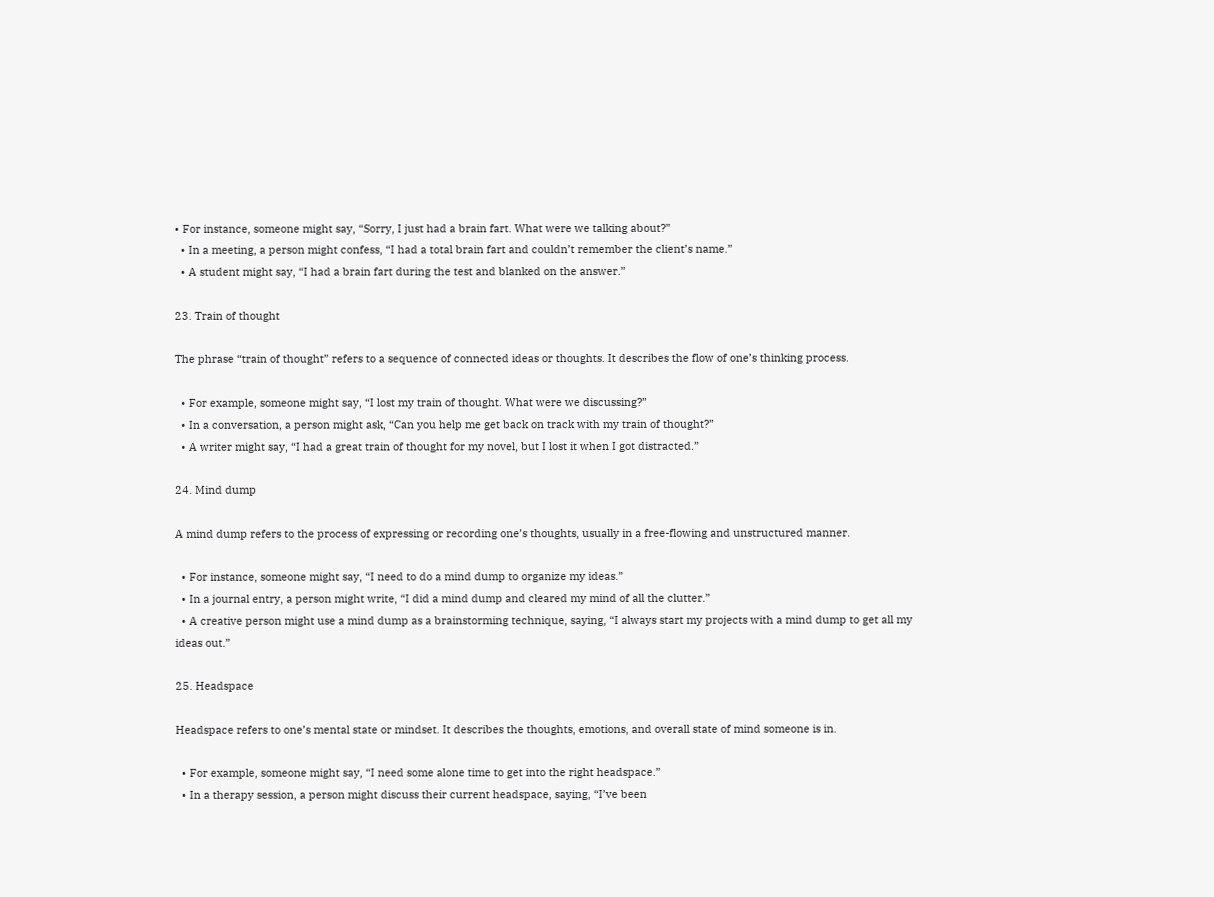• For instance, someone might say, “Sorry, I just had a brain fart. What were we talking about?”
  • In a meeting, a person might confess, “I had a total brain fart and couldn’t remember the client’s name.”
  • A student might say, “I had a brain fart during the test and blanked on the answer.”

23. Train of thought

The phrase “train of thought” refers to a sequence of connected ideas or thoughts. It describes the flow of one’s thinking process.

  • For example, someone might say, “I lost my train of thought. What were we discussing?”
  • In a conversation, a person might ask, “Can you help me get back on track with my train of thought?”
  • A writer might say, “I had a great train of thought for my novel, but I lost it when I got distracted.”

24. Mind dump

A mind dump refers to the process of expressing or recording one’s thoughts, usually in a free-flowing and unstructured manner.

  • For instance, someone might say, “I need to do a mind dump to organize my ideas.”
  • In a journal entry, a person might write, “I did a mind dump and cleared my mind of all the clutter.”
  • A creative person might use a mind dump as a brainstorming technique, saying, “I always start my projects with a mind dump to get all my ideas out.”

25. Headspace

Headspace refers to one’s mental state or mindset. It describes the thoughts, emotions, and overall state of mind someone is in.

  • For example, someone might say, “I need some alone time to get into the right headspace.”
  • In a therapy session, a person might discuss their current headspace, saying, “I’ve been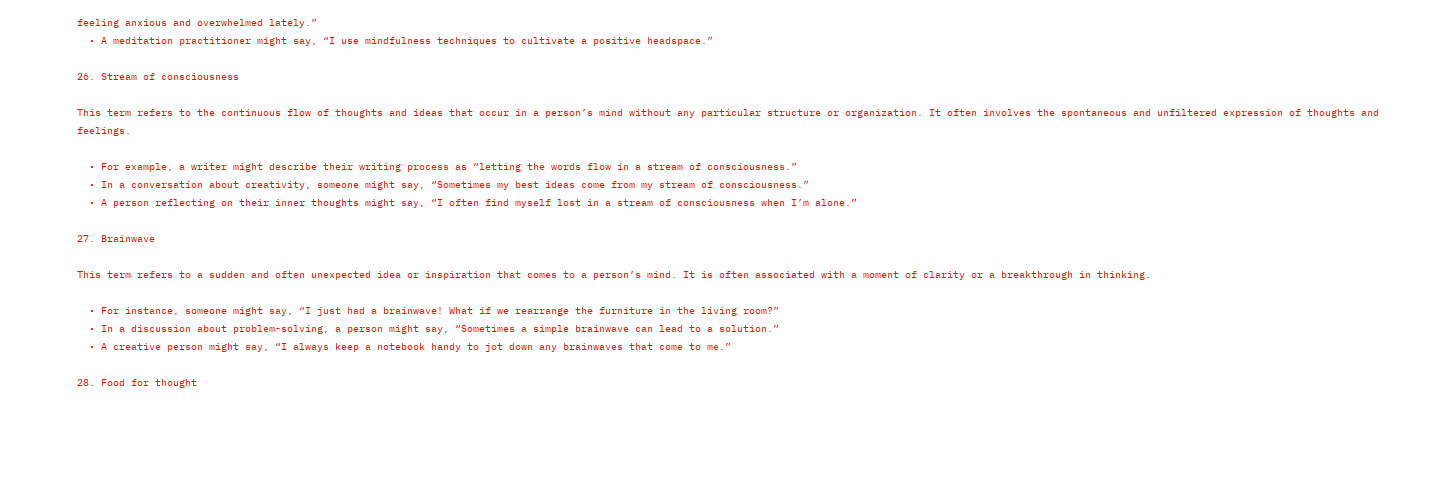feeling anxious and overwhelmed lately.”
  • A meditation practitioner might say, “I use mindfulness techniques to cultivate a positive headspace.”

26. Stream of consciousness

This term refers to the continuous flow of thoughts and ideas that occur in a person’s mind without any particular structure or organization. It often involves the spontaneous and unfiltered expression of thoughts and feelings.

  • For example, a writer might describe their writing process as “letting the words flow in a stream of consciousness.”
  • In a conversation about creativity, someone might say, “Sometimes my best ideas come from my stream of consciousness.”
  • A person reflecting on their inner thoughts might say, “I often find myself lost in a stream of consciousness when I’m alone.”

27. Brainwave

This term refers to a sudden and often unexpected idea or inspiration that comes to a person’s mind. It is often associated with a moment of clarity or a breakthrough in thinking.

  • For instance, someone might say, “I just had a brainwave! What if we rearrange the furniture in the living room?”
  • In a discussion about problem-solving, a person might say, “Sometimes a simple brainwave can lead to a solution.”
  • A creative person might say, “I always keep a notebook handy to jot down any brainwaves that come to me.”

28. Food for thought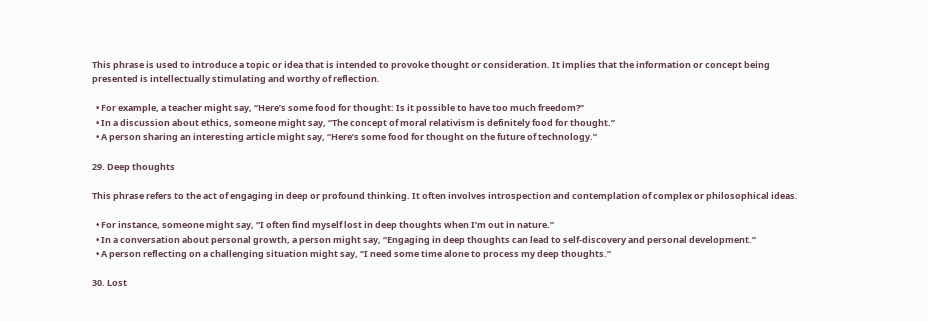This phrase is used to introduce a topic or idea that is intended to provoke thought or consideration. It implies that the information or concept being presented is intellectually stimulating and worthy of reflection.

  • For example, a teacher might say, “Here’s some food for thought: Is it possible to have too much freedom?”
  • In a discussion about ethics, someone might say, “The concept of moral relativism is definitely food for thought.”
  • A person sharing an interesting article might say, “Here’s some food for thought on the future of technology.”

29. Deep thoughts

This phrase refers to the act of engaging in deep or profound thinking. It often involves introspection and contemplation of complex or philosophical ideas.

  • For instance, someone might say, “I often find myself lost in deep thoughts when I’m out in nature.”
  • In a conversation about personal growth, a person might say, “Engaging in deep thoughts can lead to self-discovery and personal development.”
  • A person reflecting on a challenging situation might say, “I need some time alone to process my deep thoughts.”

30. Lost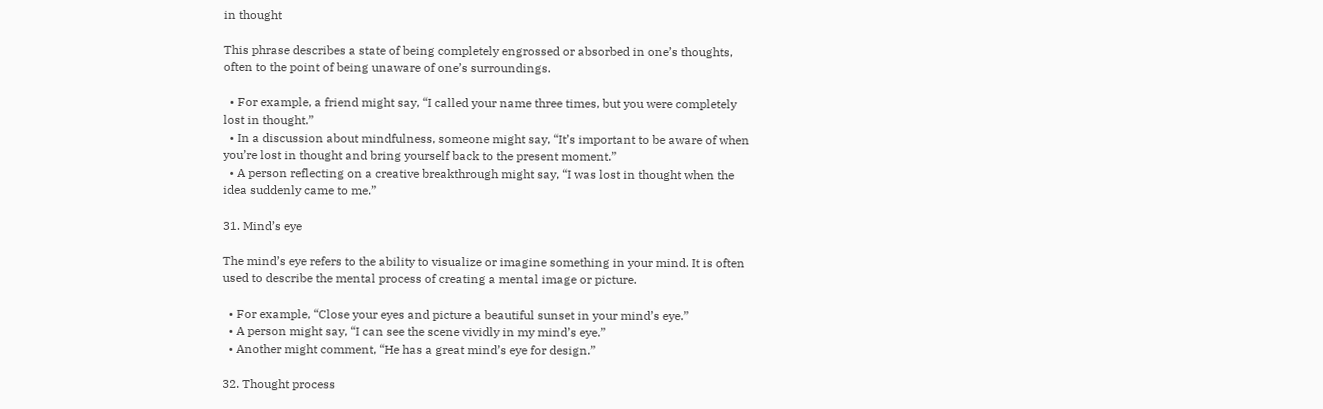in thought

This phrase describes a state of being completely engrossed or absorbed in one’s thoughts, often to the point of being unaware of one’s surroundings.

  • For example, a friend might say, “I called your name three times, but you were completely lost in thought.”
  • In a discussion about mindfulness, someone might say, “It’s important to be aware of when you’re lost in thought and bring yourself back to the present moment.”
  • A person reflecting on a creative breakthrough might say, “I was lost in thought when the idea suddenly came to me.”

31. Mind’s eye

The mind’s eye refers to the ability to visualize or imagine something in your mind. It is often used to describe the mental process of creating a mental image or picture.

  • For example, “Close your eyes and picture a beautiful sunset in your mind’s eye.”
  • A person might say, “I can see the scene vividly in my mind’s eye.”
  • Another might comment, “He has a great mind’s eye for design.”

32. Thought process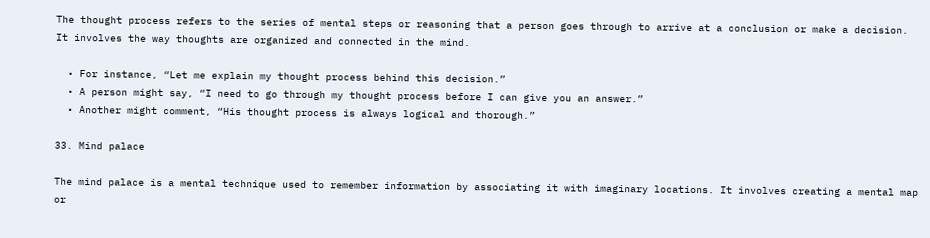The thought process refers to the series of mental steps or reasoning that a person goes through to arrive at a conclusion or make a decision. It involves the way thoughts are organized and connected in the mind.

  • For instance, “Let me explain my thought process behind this decision.”
  • A person might say, “I need to go through my thought process before I can give you an answer.”
  • Another might comment, “His thought process is always logical and thorough.”

33. Mind palace

The mind palace is a mental technique used to remember information by associating it with imaginary locations. It involves creating a mental map or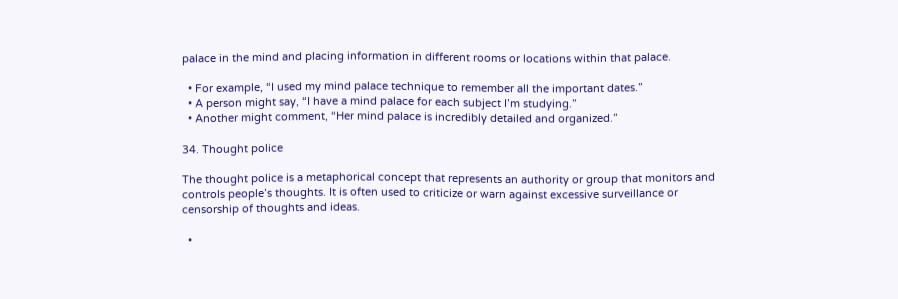palace in the mind and placing information in different rooms or locations within that palace.

  • For example, “I used my mind palace technique to remember all the important dates.”
  • A person might say, “I have a mind palace for each subject I’m studying.”
  • Another might comment, “Her mind palace is incredibly detailed and organized.”

34. Thought police

The thought police is a metaphorical concept that represents an authority or group that monitors and controls people’s thoughts. It is often used to criticize or warn against excessive surveillance or censorship of thoughts and ideas.

  •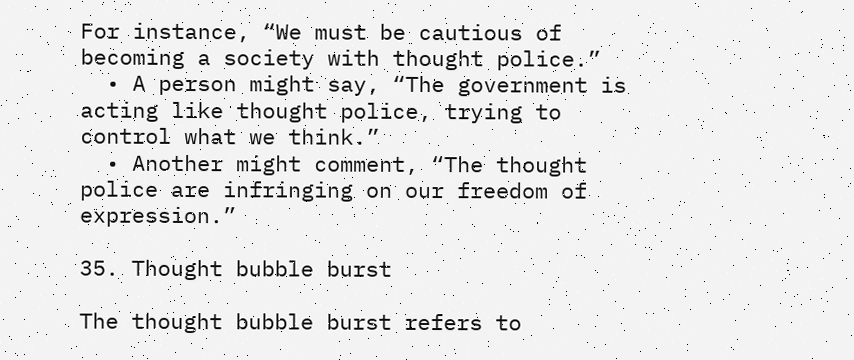For instance, “We must be cautious of becoming a society with thought police.”
  • A person might say, “The government is acting like thought police, trying to control what we think.”
  • Another might comment, “The thought police are infringing on our freedom of expression.”

35. Thought bubble burst

The thought bubble burst refers to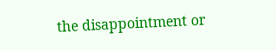the disappointment or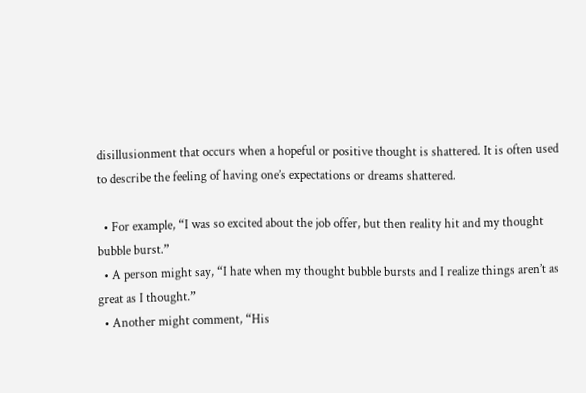disillusionment that occurs when a hopeful or positive thought is shattered. It is often used to describe the feeling of having one’s expectations or dreams shattered.

  • For example, “I was so excited about the job offer, but then reality hit and my thought bubble burst.”
  • A person might say, “I hate when my thought bubble bursts and I realize things aren’t as great as I thought.”
  • Another might comment, “His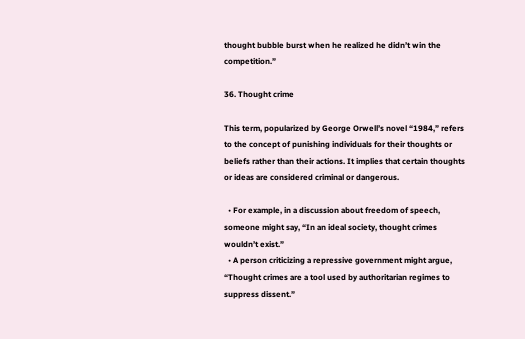thought bubble burst when he realized he didn’t win the competition.”

36. Thought crime

This term, popularized by George Orwell’s novel “1984,” refers to the concept of punishing individuals for their thoughts or beliefs rather than their actions. It implies that certain thoughts or ideas are considered criminal or dangerous.

  • For example, in a discussion about freedom of speech, someone might say, “In an ideal society, thought crimes wouldn’t exist.”
  • A person criticizing a repressive government might argue, “Thought crimes are a tool used by authoritarian regimes to suppress dissent.”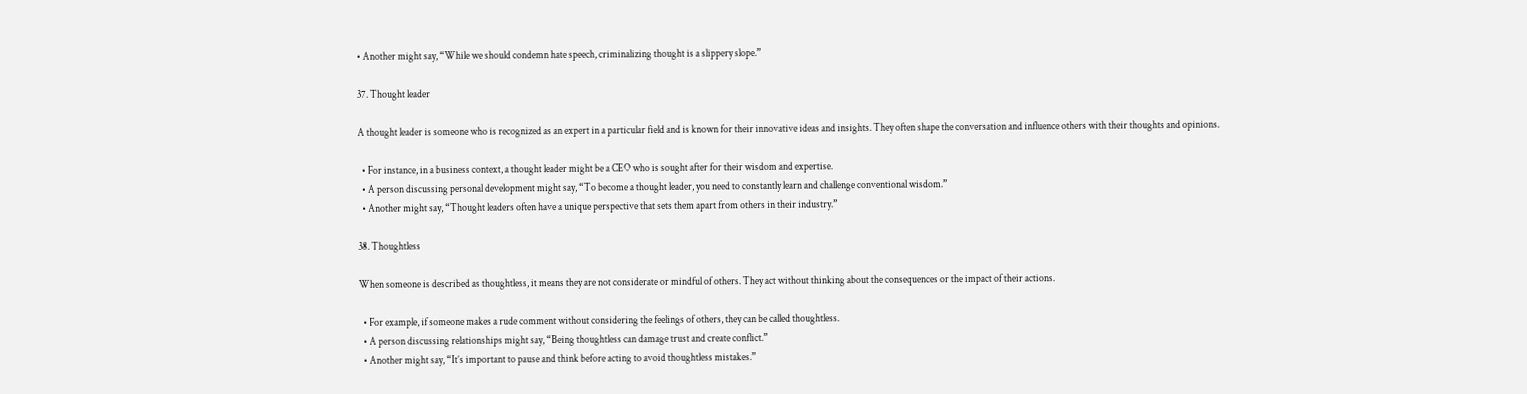• Another might say, “While we should condemn hate speech, criminalizing thought is a slippery slope.”

37. Thought leader

A thought leader is someone who is recognized as an expert in a particular field and is known for their innovative ideas and insights. They often shape the conversation and influence others with their thoughts and opinions.

  • For instance, in a business context, a thought leader might be a CEO who is sought after for their wisdom and expertise.
  • A person discussing personal development might say, “To become a thought leader, you need to constantly learn and challenge conventional wisdom.”
  • Another might say, “Thought leaders often have a unique perspective that sets them apart from others in their industry.”

38. Thoughtless

When someone is described as thoughtless, it means they are not considerate or mindful of others. They act without thinking about the consequences or the impact of their actions.

  • For example, if someone makes a rude comment without considering the feelings of others, they can be called thoughtless.
  • A person discussing relationships might say, “Being thoughtless can damage trust and create conflict.”
  • Another might say, “It’s important to pause and think before acting to avoid thoughtless mistakes.”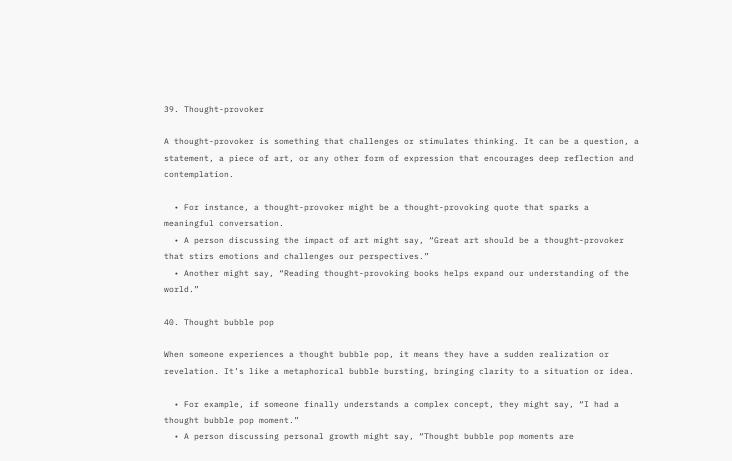39. Thought-provoker

A thought-provoker is something that challenges or stimulates thinking. It can be a question, a statement, a piece of art, or any other form of expression that encourages deep reflection and contemplation.

  • For instance, a thought-provoker might be a thought-provoking quote that sparks a meaningful conversation.
  • A person discussing the impact of art might say, “Great art should be a thought-provoker that stirs emotions and challenges our perspectives.”
  • Another might say, “Reading thought-provoking books helps expand our understanding of the world.”

40. Thought bubble pop

When someone experiences a thought bubble pop, it means they have a sudden realization or revelation. It’s like a metaphorical bubble bursting, bringing clarity to a situation or idea.

  • For example, if someone finally understands a complex concept, they might say, “I had a thought bubble pop moment.”
  • A person discussing personal growth might say, “Thought bubble pop moments are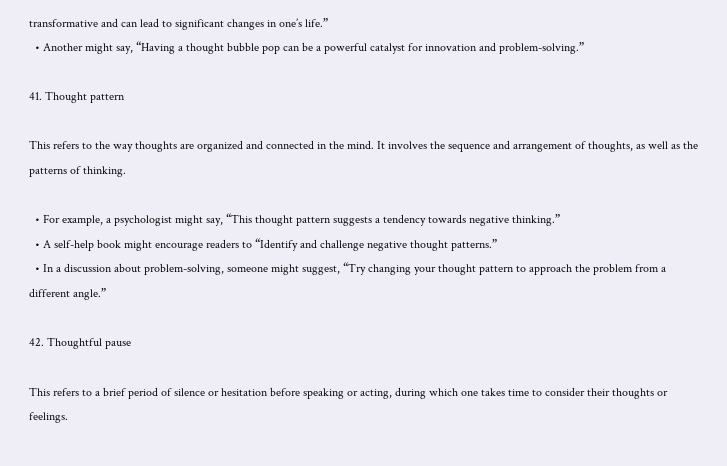transformative and can lead to significant changes in one’s life.”
  • Another might say, “Having a thought bubble pop can be a powerful catalyst for innovation and problem-solving.”

41. Thought pattern

This refers to the way thoughts are organized and connected in the mind. It involves the sequence and arrangement of thoughts, as well as the patterns of thinking.

  • For example, a psychologist might say, “This thought pattern suggests a tendency towards negative thinking.”
  • A self-help book might encourage readers to “Identify and challenge negative thought patterns.”
  • In a discussion about problem-solving, someone might suggest, “Try changing your thought pattern to approach the problem from a different angle.”

42. Thoughtful pause

This refers to a brief period of silence or hesitation before speaking or acting, during which one takes time to consider their thoughts or feelings.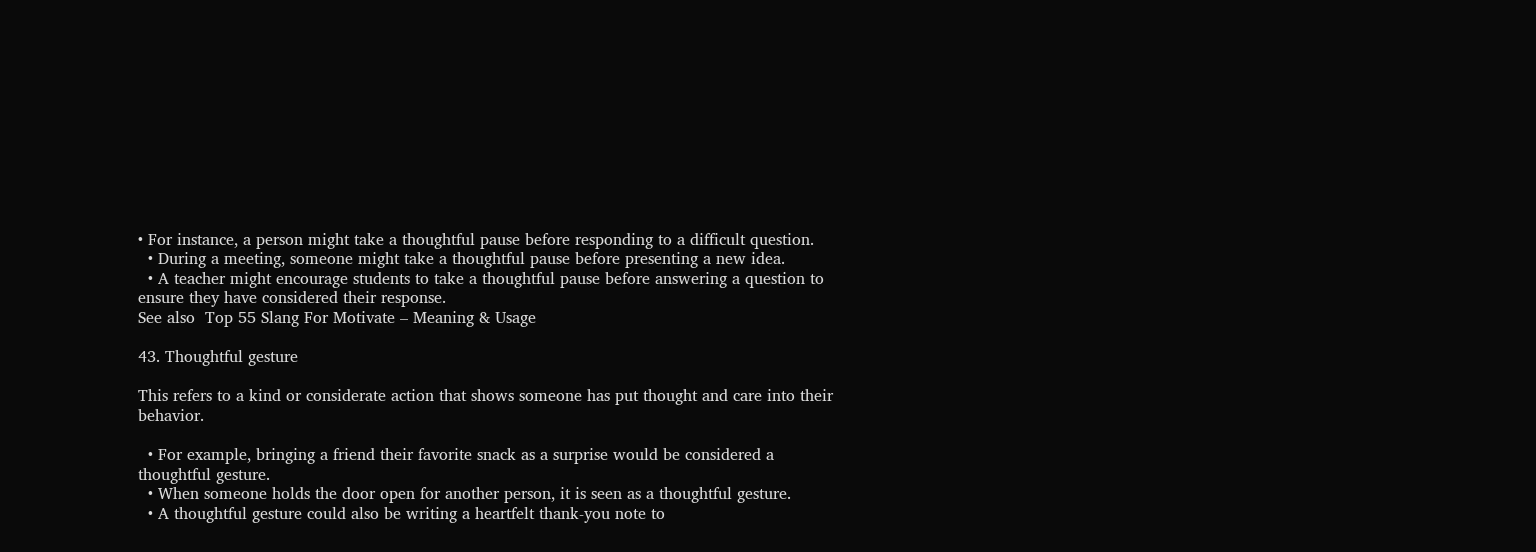• For instance, a person might take a thoughtful pause before responding to a difficult question.
  • During a meeting, someone might take a thoughtful pause before presenting a new idea.
  • A teacher might encourage students to take a thoughtful pause before answering a question to ensure they have considered their response.
See also  Top 55 Slang For Motivate – Meaning & Usage

43. Thoughtful gesture

This refers to a kind or considerate action that shows someone has put thought and care into their behavior.

  • For example, bringing a friend their favorite snack as a surprise would be considered a thoughtful gesture.
  • When someone holds the door open for another person, it is seen as a thoughtful gesture.
  • A thoughtful gesture could also be writing a heartfelt thank-you note to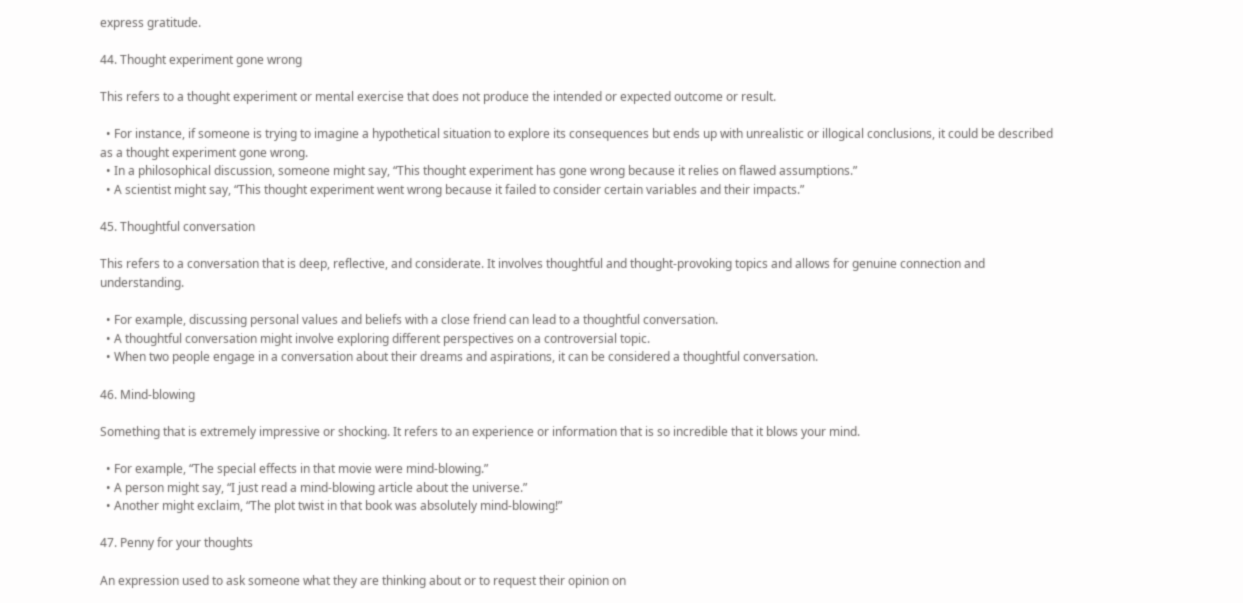express gratitude.

44. Thought experiment gone wrong

This refers to a thought experiment or mental exercise that does not produce the intended or expected outcome or result.

  • For instance, if someone is trying to imagine a hypothetical situation to explore its consequences but ends up with unrealistic or illogical conclusions, it could be described as a thought experiment gone wrong.
  • In a philosophical discussion, someone might say, “This thought experiment has gone wrong because it relies on flawed assumptions.”
  • A scientist might say, “This thought experiment went wrong because it failed to consider certain variables and their impacts.”

45. Thoughtful conversation

This refers to a conversation that is deep, reflective, and considerate. It involves thoughtful and thought-provoking topics and allows for genuine connection and understanding.

  • For example, discussing personal values and beliefs with a close friend can lead to a thoughtful conversation.
  • A thoughtful conversation might involve exploring different perspectives on a controversial topic.
  • When two people engage in a conversation about their dreams and aspirations, it can be considered a thoughtful conversation.

46. Mind-blowing

Something that is extremely impressive or shocking. It refers to an experience or information that is so incredible that it blows your mind.

  • For example, “The special effects in that movie were mind-blowing.”
  • A person might say, “I just read a mind-blowing article about the universe.”
  • Another might exclaim, “The plot twist in that book was absolutely mind-blowing!”

47. Penny for your thoughts

An expression used to ask someone what they are thinking about or to request their opinion on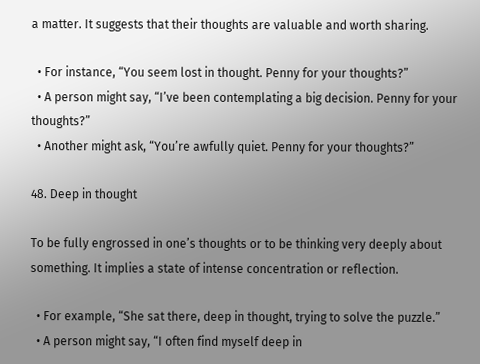a matter. It suggests that their thoughts are valuable and worth sharing.

  • For instance, “You seem lost in thought. Penny for your thoughts?”
  • A person might say, “I’ve been contemplating a big decision. Penny for your thoughts?”
  • Another might ask, “You’re awfully quiet. Penny for your thoughts?”

48. Deep in thought

To be fully engrossed in one’s thoughts or to be thinking very deeply about something. It implies a state of intense concentration or reflection.

  • For example, “She sat there, deep in thought, trying to solve the puzzle.”
  • A person might say, “I often find myself deep in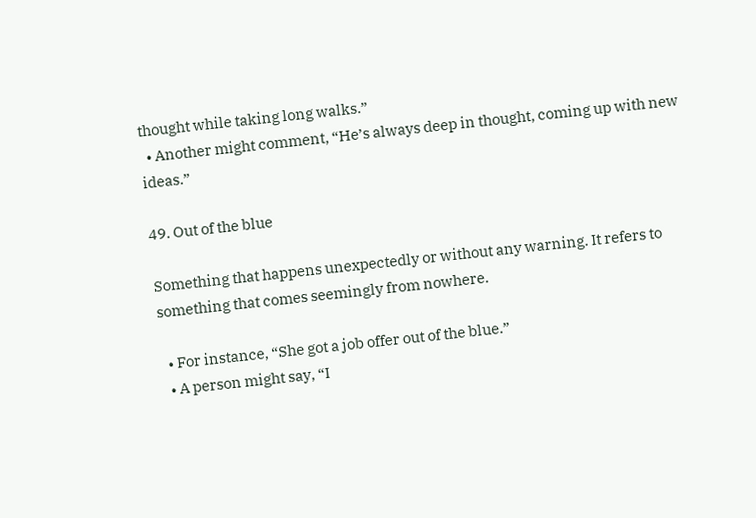thought while taking long walks.”
  • Another might comment, “He’s always deep in thought, coming up with new ideas.”

49. Out of the blue

Something that happens unexpectedly or without any warning. It refers to something that comes seemingly from nowhere.

  • For instance, “She got a job offer out of the blue.”
  • A person might say, “I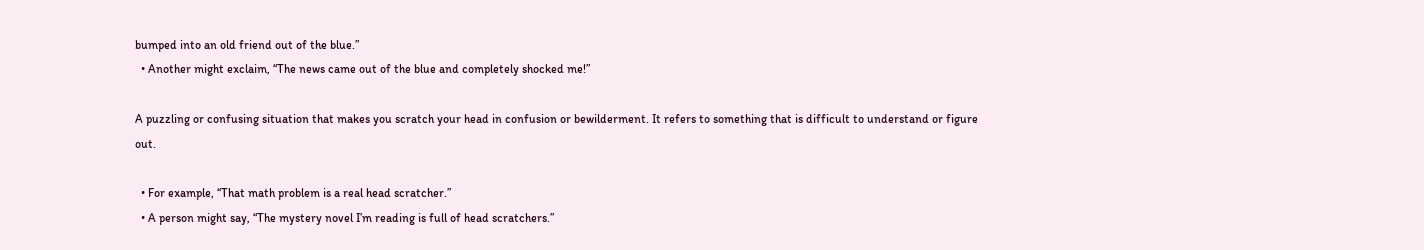bumped into an old friend out of the blue.”
  • Another might exclaim, “The news came out of the blue and completely shocked me!”

A puzzling or confusing situation that makes you scratch your head in confusion or bewilderment. It refers to something that is difficult to understand or figure out.

  • For example, “That math problem is a real head scratcher.”
  • A person might say, “The mystery novel I’m reading is full of head scratchers.”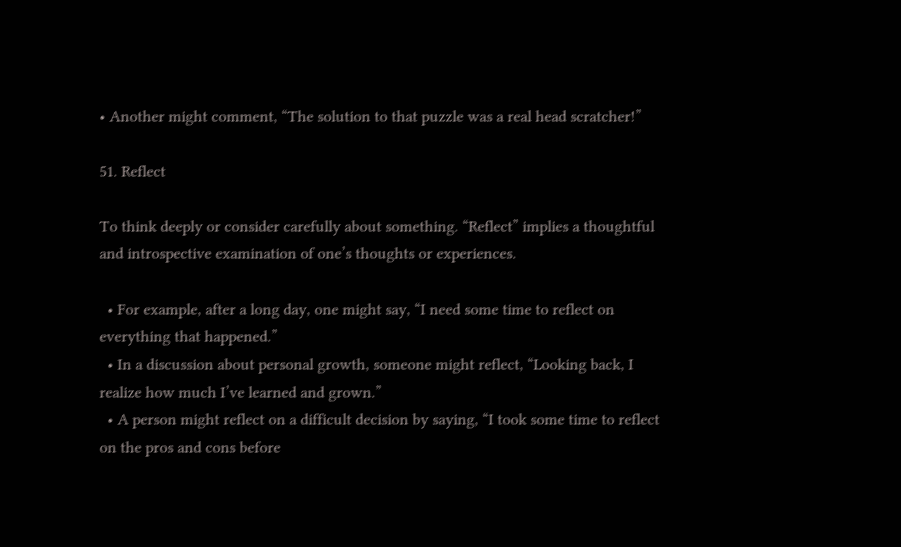• Another might comment, “The solution to that puzzle was a real head scratcher!”

51. Reflect

To think deeply or consider carefully about something. “Reflect” implies a thoughtful and introspective examination of one’s thoughts or experiences.

  • For example, after a long day, one might say, “I need some time to reflect on everything that happened.”
  • In a discussion about personal growth, someone might reflect, “Looking back, I realize how much I’ve learned and grown.”
  • A person might reflect on a difficult decision by saying, “I took some time to reflect on the pros and cons before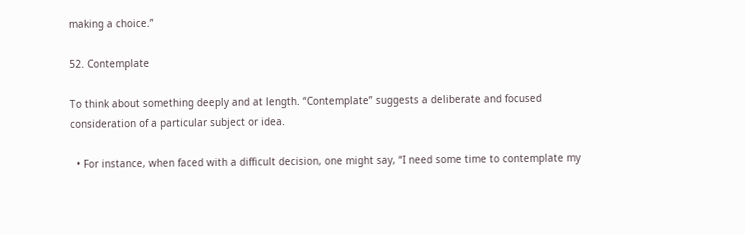making a choice.”

52. Contemplate

To think about something deeply and at length. “Contemplate” suggests a deliberate and focused consideration of a particular subject or idea.

  • For instance, when faced with a difficult decision, one might say, “I need some time to contemplate my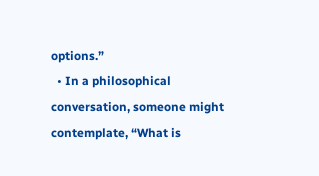options.”
  • In a philosophical conversation, someone might contemplate, “What is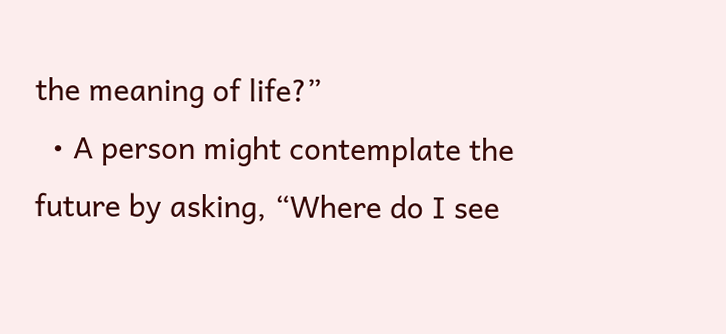the meaning of life?”
  • A person might contemplate the future by asking, “Where do I see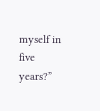myself in five years?”